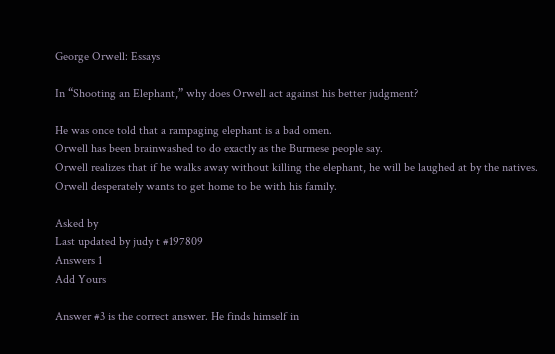George Orwell: Essays

In “Shooting an Elephant,” why does Orwell act against his better judgment?

He was once told that a rampaging elephant is a bad omen.
Orwell has been brainwashed to do exactly as the Burmese people say.
Orwell realizes that if he walks away without killing the elephant, he will be laughed at by the natives.
Orwell desperately wants to get home to be with his family.

Asked by
Last updated by judy t #197809
Answers 1
Add Yours

Answer #3 is the correct answer. He finds himself in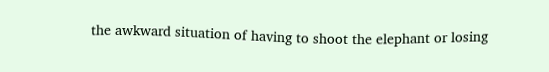the awkward situation of having to shoot the elephant or losing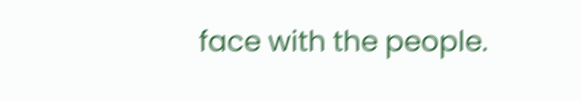face with the people.